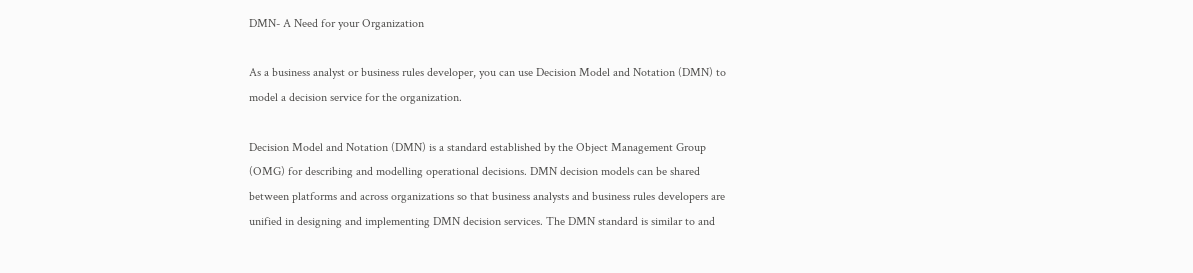DMN- A Need for your Organization

As a business analyst or business rules developer, you can use Decision Model and Notation (DMN) to model a decision service for the organization.

Decision Model and Notation (DMN) is a standard established by the Object Management Group (OMG) for describing and modelling operational decisions. DMN decision models can be shared between platforms and across organizations so that business analysts and business rules developers are unified in designing and implementing DMN decision services. The DMN standard is similar to and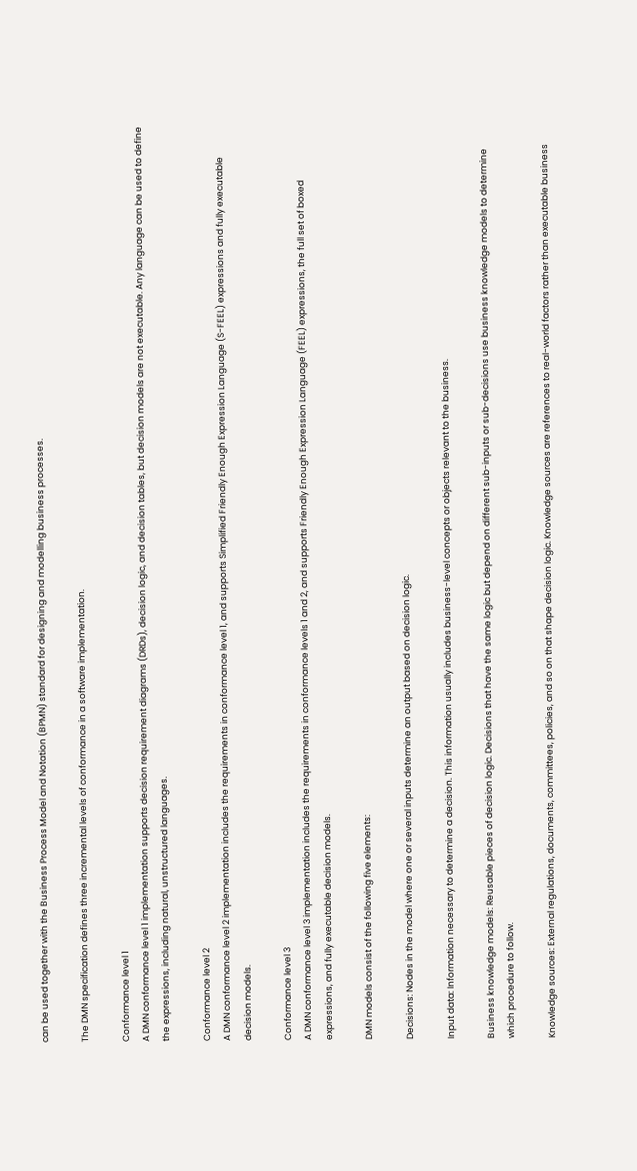can be used together with the Business Process Model and Notation (BPMN) standard for designing and modelling business processes.

The DMN specification defines three incremental levels of conformance in a software implementation.

Conformance level 1
A DMN conformance level 1 implementation supports decision requirement diagrams (DRDs), decision logic, and decision tables, but decision models are not executable. Any language can be used to define the expressions, including natural, unstructured languages.

Conformance level 2
A DMN conformance level 2 implementation includes the requirements in conformance level 1, and supports Simplified Friendly Enough Expression Language (S-FEEL) expressions and fully executable decision models.

Conformance level 3
A DMN conformance level 3 implementation includes the requirements in conformance levels 1 and 2, and supports Friendly Enough Expression Language (FEEL) expressions, the full set of boxed expressions, and fully executable decision models.

DMN models consist of the following five elements:

Decisions: Nodes in the model where one or several inputs determine an output based on decision logic.

Input data: Information necessary to determine a decision. This information usually includes business-level concepts or objects relevant to the business.

Business knowledge models: Reusable pieces of decision logic. Decisions that have the same logic but depend on different sub-inputs or sub-decisions use business knowledge models to determine which procedure to follow.

Knowledge sources: External regulations, documents, committees, policies, and so on that shape decision logic. Knowledge sources are references to real-world factors rather than executable business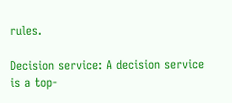rules.

Decision service: A decision service is a top-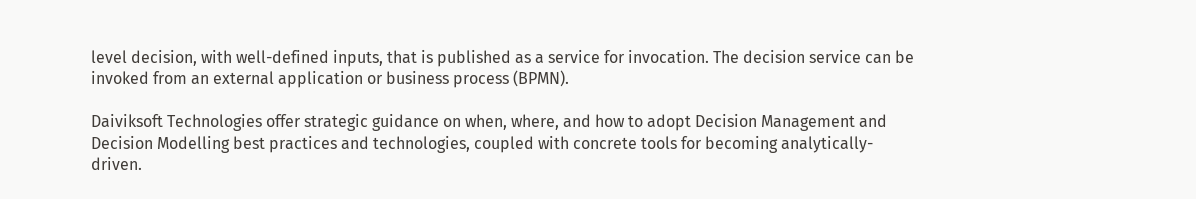level decision, with well-defined inputs, that is published as a service for invocation. The decision service can be invoked from an external application or business process (BPMN).

Daiviksoft Technologies offer strategic guidance on when, where, and how to adopt Decision Management and Decision Modelling best practices and technologies, coupled with concrete tools for becoming analytically-driven.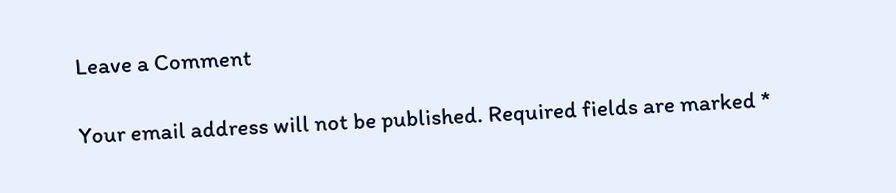Leave a Comment

Your email address will not be published. Required fields are marked *